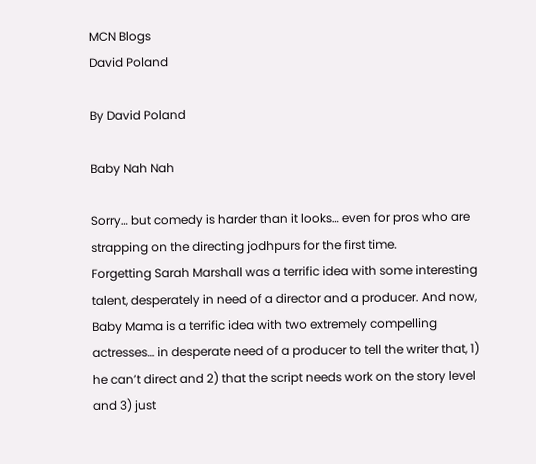MCN Blogs
David Poland

By David Poland

Baby Nah Nah

Sorry… but comedy is harder than it looks… even for pros who are strapping on the directing jodhpurs for the first time.
Forgetting Sarah Marshall was a terrific idea with some interesting talent, desperately in need of a director and a producer. And now, Baby Mama is a terrific idea with two extremely compelling actresses… in desperate need of a producer to tell the writer that, 1) he can’t direct and 2) that the script needs work on the story level and 3) just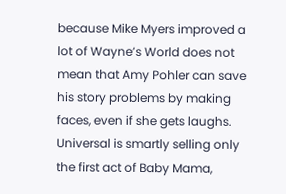because Mike Myers improved a lot of Wayne’s World does not mean that Amy Pohler can save his story problems by making faces, even if she gets laughs.
Universal is smartly selling only the first act of Baby Mama,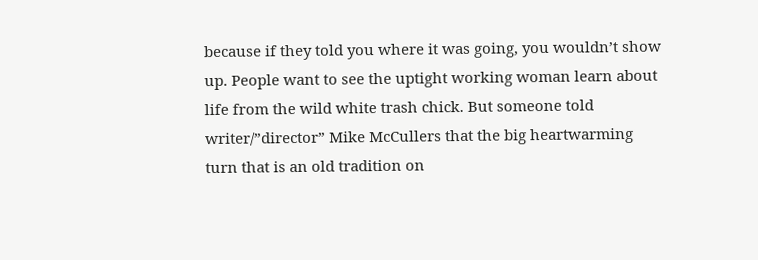because if they told you where it was going, you wouldn’t show up. People want to see the uptight working woman learn about life from the wild white trash chick. But someone told writer/”director” Mike McCullers that the big heartwarming turn that is an old tradition on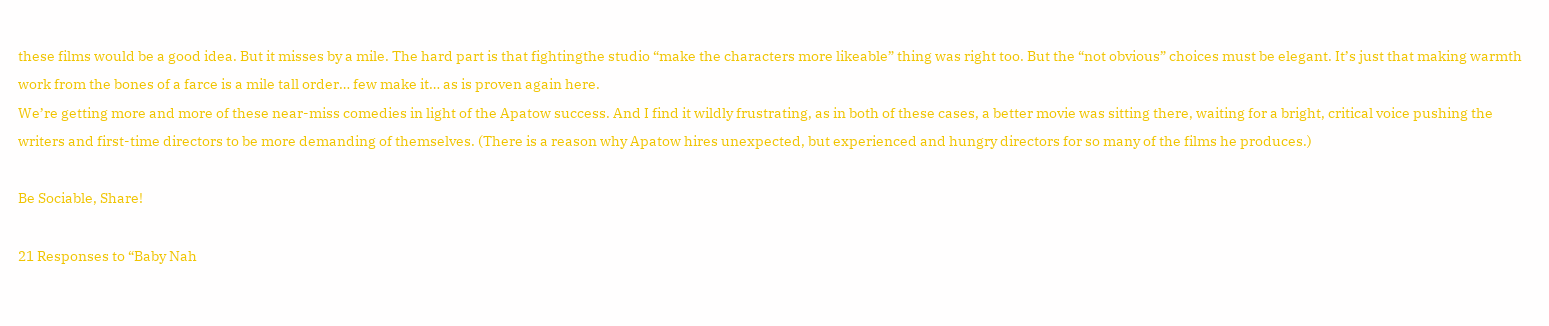these films would be a good idea. But it misses by a mile. The hard part is that fightingthe studio “make the characters more likeable” thing was right too. But the “not obvious” choices must be elegant. It’s just that making warmth work from the bones of a farce is a mile tall order… few make it… as is proven again here.
We’re getting more and more of these near-miss comedies in light of the Apatow success. And I find it wildly frustrating, as in both of these cases, a better movie was sitting there, waiting for a bright, critical voice pushing the writers and first-time directors to be more demanding of themselves. (There is a reason why Apatow hires unexpected, but experienced and hungry directors for so many of the films he produces.)

Be Sociable, Share!

21 Responses to “Baby Nah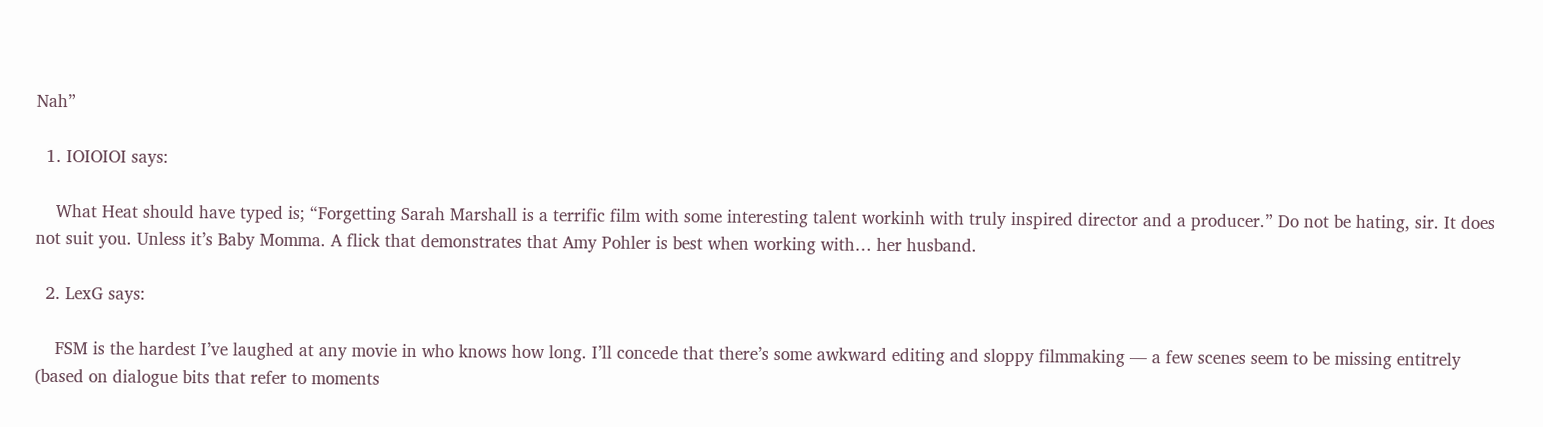Nah”

  1. IOIOIOI says:

    What Heat should have typed is; “Forgetting Sarah Marshall is a terrific film with some interesting talent workinh with truly inspired director and a producer.” Do not be hating, sir. It does not suit you. Unless it’s Baby Momma. A flick that demonstrates that Amy Pohler is best when working with… her husband.

  2. LexG says:

    FSM is the hardest I’ve laughed at any movie in who knows how long. I’ll concede that there’s some awkward editing and sloppy filmmaking — a few scenes seem to be missing entitrely (based on dialogue bits that refer to moments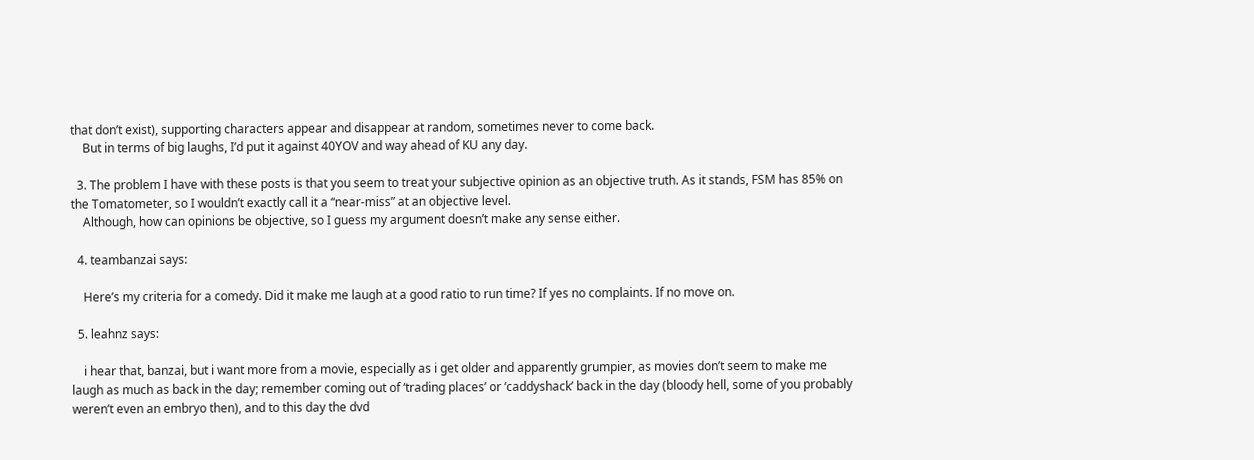that don’t exist), supporting characters appear and disappear at random, sometimes never to come back.
    But in terms of big laughs, I’d put it against 40YOV and way ahead of KU any day.

  3. The problem I have with these posts is that you seem to treat your subjective opinion as an objective truth. As it stands, FSM has 85% on the Tomatometer, so I wouldn’t exactly call it a “near-miss” at an objective level.
    Although, how can opinions be objective, so I guess my argument doesn’t make any sense either.

  4. teambanzai says:

    Here’s my criteria for a comedy. Did it make me laugh at a good ratio to run time? If yes no complaints. If no move on.

  5. leahnz says:

    i hear that, banzai, but i want more from a movie, especially as i get older and apparently grumpier, as movies don’t seem to make me laugh as much as back in the day; remember coming out of ‘trading places’ or ‘caddyshack’ back in the day (bloody hell, some of you probably weren’t even an embryo then), and to this day the dvd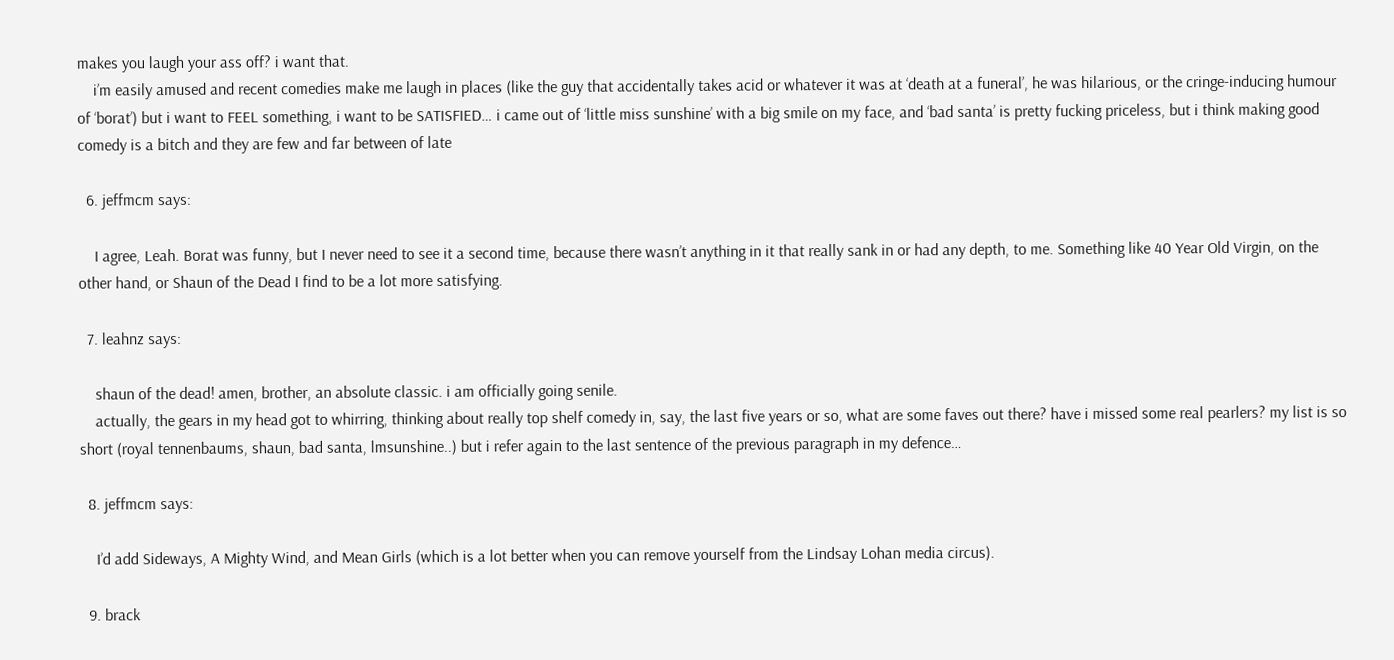makes you laugh your ass off? i want that.
    i’m easily amused and recent comedies make me laugh in places (like the guy that accidentally takes acid or whatever it was at ‘death at a funeral’, he was hilarious, or the cringe-inducing humour of ‘borat’) but i want to FEEL something, i want to be SATISFIED… i came out of ‘little miss sunshine’ with a big smile on my face, and ‘bad santa’ is pretty fucking priceless, but i think making good comedy is a bitch and they are few and far between of late

  6. jeffmcm says:

    I agree, Leah. Borat was funny, but I never need to see it a second time, because there wasn’t anything in it that really sank in or had any depth, to me. Something like 40 Year Old Virgin, on the other hand, or Shaun of the Dead I find to be a lot more satisfying.

  7. leahnz says:

    shaun of the dead! amen, brother, an absolute classic. i am officially going senile.
    actually, the gears in my head got to whirring, thinking about really top shelf comedy in, say, the last five years or so, what are some faves out there? have i missed some real pearlers? my list is so short (royal tennenbaums, shaun, bad santa, lmsunshine..) but i refer again to the last sentence of the previous paragraph in my defence…

  8. jeffmcm says:

    I’d add Sideways, A Mighty Wind, and Mean Girls (which is a lot better when you can remove yourself from the Lindsay Lohan media circus).

  9. brack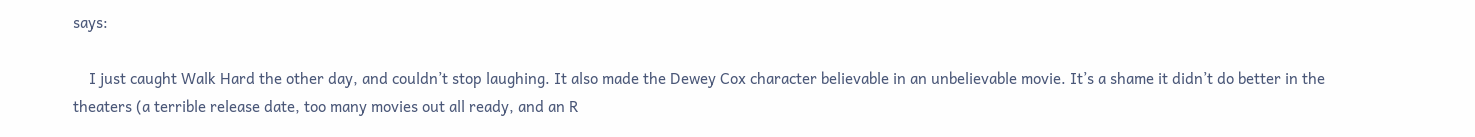says:

    I just caught Walk Hard the other day, and couldn’t stop laughing. It also made the Dewey Cox character believable in an unbelievable movie. It’s a shame it didn’t do better in the theaters (a terrible release date, too many movies out all ready, and an R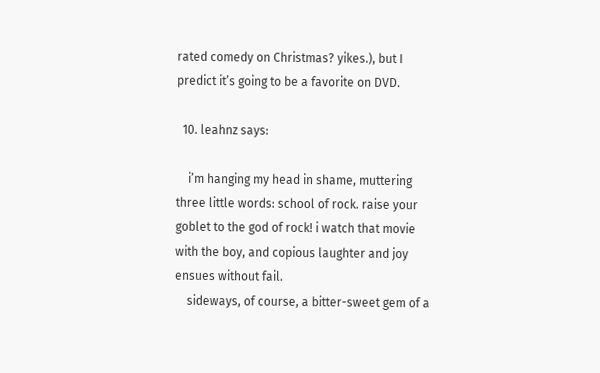rated comedy on Christmas? yikes.), but I predict it’s going to be a favorite on DVD.

  10. leahnz says:

    i’m hanging my head in shame, muttering three little words: school of rock. raise your goblet to the god of rock! i watch that movie with the boy, and copious laughter and joy ensues without fail.
    sideways, of course, a bitter-sweet gem of a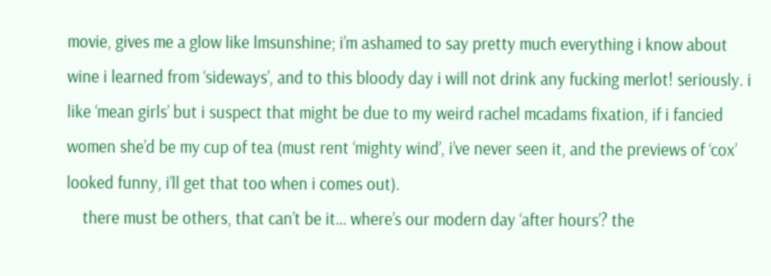movie, gives me a glow like lmsunshine; i’m ashamed to say pretty much everything i know about wine i learned from ‘sideways’, and to this bloody day i will not drink any fucking merlot! seriously. i like ‘mean girls’ but i suspect that might be due to my weird rachel mcadams fixation, if i fancied women she’d be my cup of tea (must rent ‘mighty wind’, i’ve never seen it, and the previews of ‘cox’ looked funny, i’ll get that too when i comes out).
    there must be others, that can’t be it… where’s our modern day ‘after hours’? the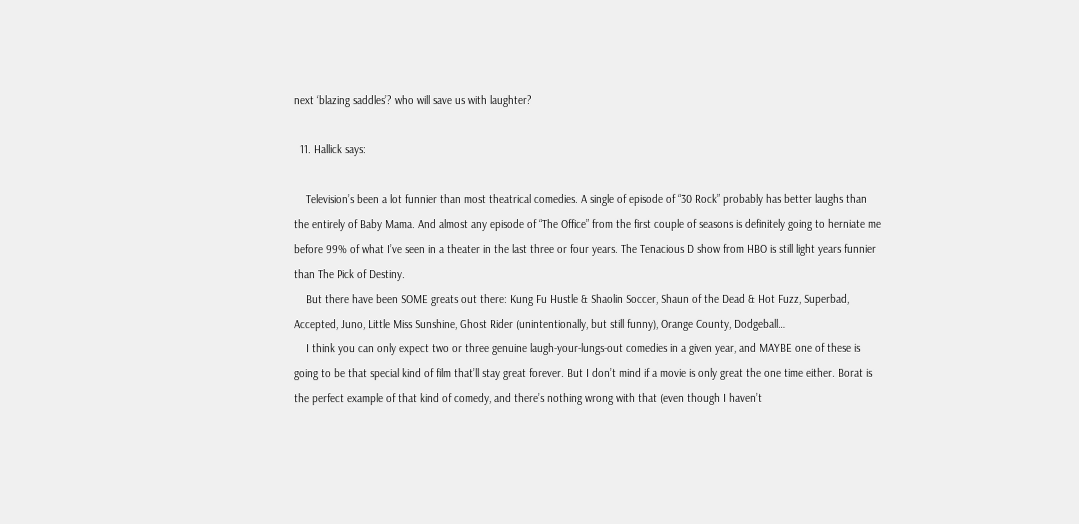next ‘blazing saddles’? who will save us with laughter?

  11. Hallick says:

    Television’s been a lot funnier than most theatrical comedies. A single of episode of “30 Rock” probably has better laughs than the entirely of Baby Mama. And almost any episode of “The Office” from the first couple of seasons is definitely going to herniate me before 99% of what I’ve seen in a theater in the last three or four years. The Tenacious D show from HBO is still light years funnier than The Pick of Destiny.
    But there have been SOME greats out there: Kung Fu Hustle & Shaolin Soccer, Shaun of the Dead & Hot Fuzz, Superbad, Accepted, Juno, Little Miss Sunshine, Ghost Rider (unintentionally, but still funny), Orange County, Dodgeball…
    I think you can only expect two or three genuine laugh-your-lungs-out comedies in a given year, and MAYBE one of these is going to be that special kind of film that’ll stay great forever. But I don’t mind if a movie is only great the one time either. Borat is the perfect example of that kind of comedy, and there’s nothing wrong with that (even though I haven’t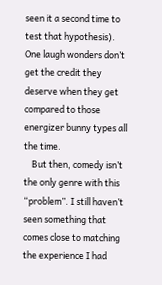seen it a second time to test that hypothesis). One laugh wonders don’t get the credit they deserve when they get compared to those energizer bunny types all the time.
    But then, comedy isn’t the only genre with this “problem”. I still haven’t seen something that comes close to matching the experience I had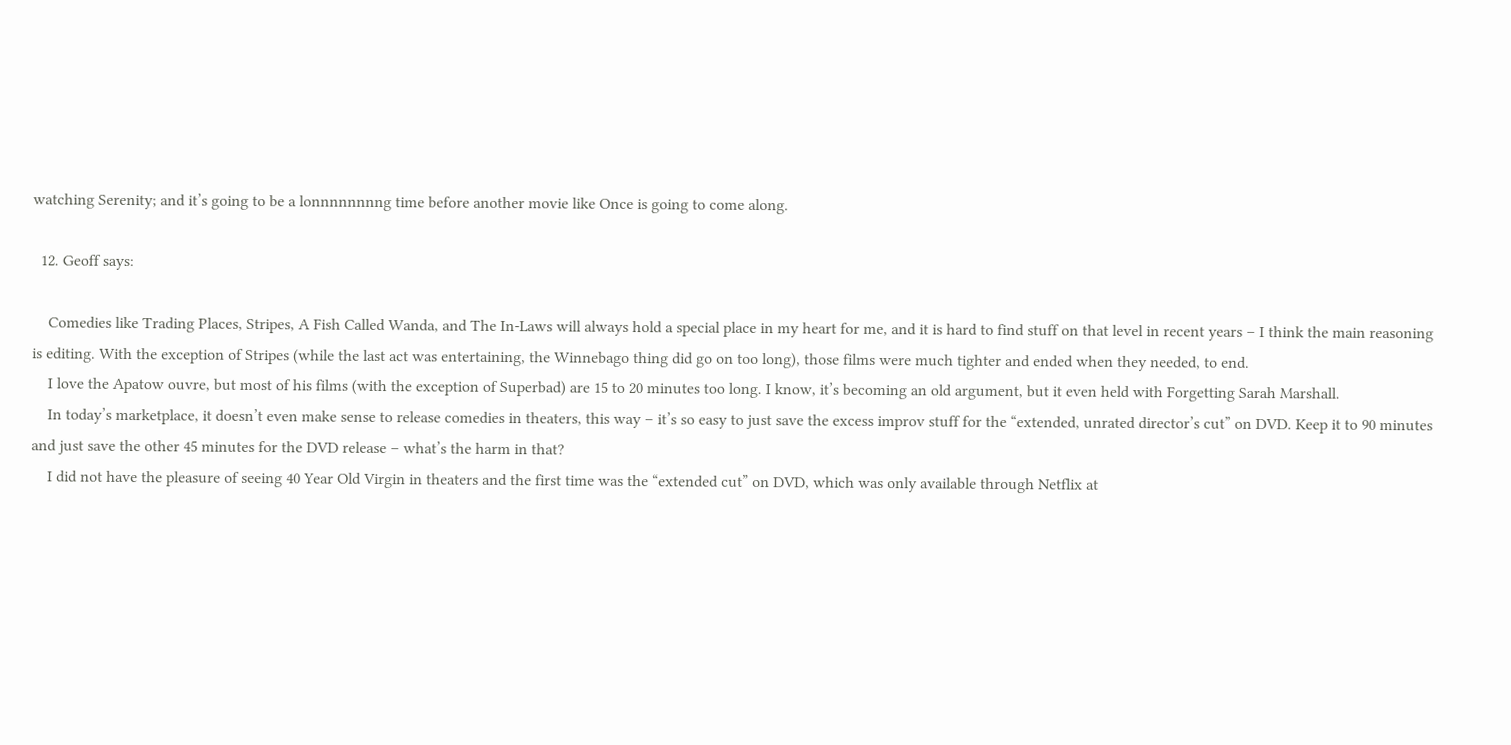watching Serenity; and it’s going to be a lonnnnnnnng time before another movie like Once is going to come along.

  12. Geoff says:

    Comedies like Trading Places, Stripes, A Fish Called Wanda, and The In-Laws will always hold a special place in my heart for me, and it is hard to find stuff on that level in recent years – I think the main reasoning is editing. With the exception of Stripes (while the last act was entertaining, the Winnebago thing did go on too long), those films were much tighter and ended when they needed, to end.
    I love the Apatow ouvre, but most of his films (with the exception of Superbad) are 15 to 20 minutes too long. I know, it’s becoming an old argument, but it even held with Forgetting Sarah Marshall.
    In today’s marketplace, it doesn’t even make sense to release comedies in theaters, this way – it’s so easy to just save the excess improv stuff for the “extended, unrated director’s cut” on DVD. Keep it to 90 minutes and just save the other 45 minutes for the DVD release – what’s the harm in that?
    I did not have the pleasure of seeing 40 Year Old Virgin in theaters and the first time was the “extended cut” on DVD, which was only available through Netflix at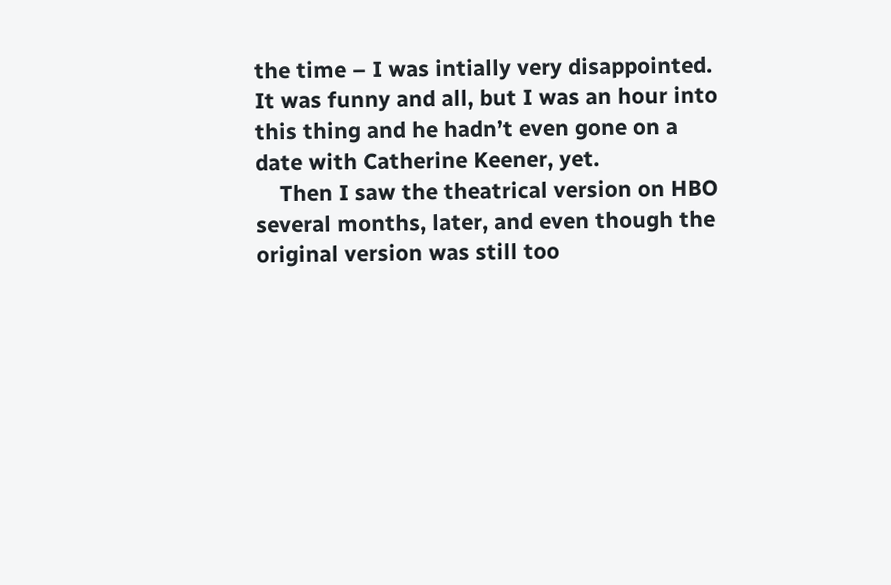the time – I was intially very disappointed. It was funny and all, but I was an hour into this thing and he hadn’t even gone on a date with Catherine Keener, yet.
    Then I saw the theatrical version on HBO several months, later, and even though the original version was still too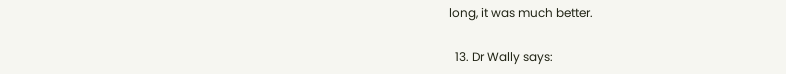long, it was much better.

  13. Dr Wally says: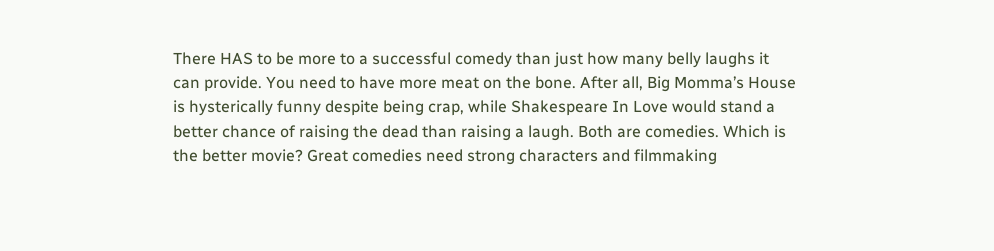There HAS to be more to a successful comedy than just how many belly laughs it can provide. You need to have more meat on the bone. After all, Big Momma’s House is hysterically funny despite being crap, while Shakespeare In Love would stand a better chance of raising the dead than raising a laugh. Both are comedies. Which is the better movie? Great comedies need strong characters and filmmaking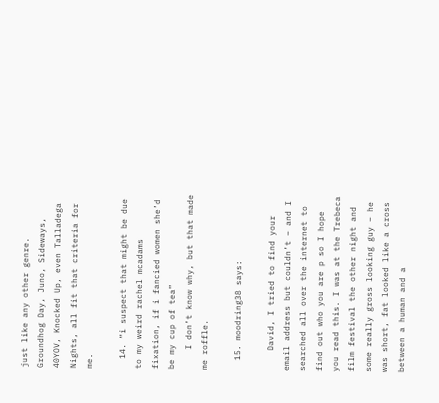just like any other genre. Groundhog Day, Juno, Sideways, 40YOV, Knocked Up, even Talladega Nights, all fit that criteria for me.

  14. “i suspect that might be due to my weird rachel mcadams fixation, if i fancied women she’d be my cup of tea”
    I don’t know why, but that made me roffle.

  15. moodring38 says:

    David, I tried to find your email address but couldn’t – and I searched all over the internet to find out who you are p so I hope you read this. I was at the Trebeca film festival the other night and some really gross looking guy – he was short, fat looked like a cross between a human and a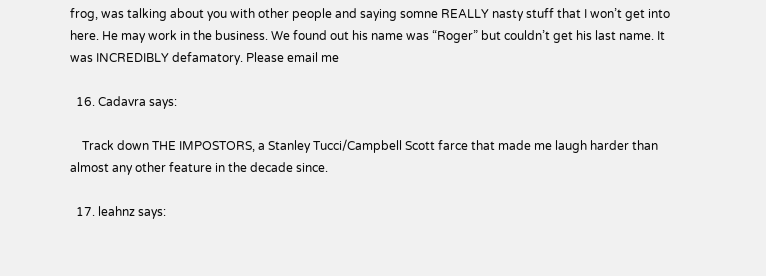frog, was talking about you with other people and saying somne REALLY nasty stuff that I won’t get into here. He may work in the business. We found out his name was “Roger” but couldn’t get his last name. It was INCREDIBLY defamatory. Please email me

  16. Cadavra says:

    Track down THE IMPOSTORS, a Stanley Tucci/Campbell Scott farce that made me laugh harder than almost any other feature in the decade since.

  17. leahnz says: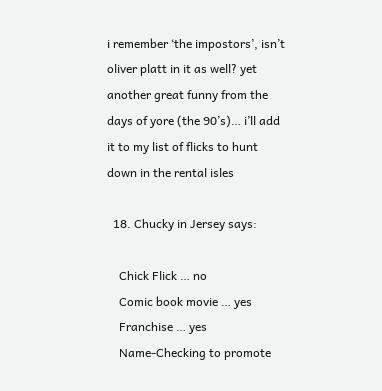i remember ‘the impostors’, isn’t oliver platt in it as well? yet another great funny from the days of yore (the 90’s)… i’ll add it to my list of flicks to hunt down in the rental isles

  18. Chucky in Jersey says:

    Chick Flick … no
    Comic book movie … yes
    Franchise … yes
    Name-Checking to promote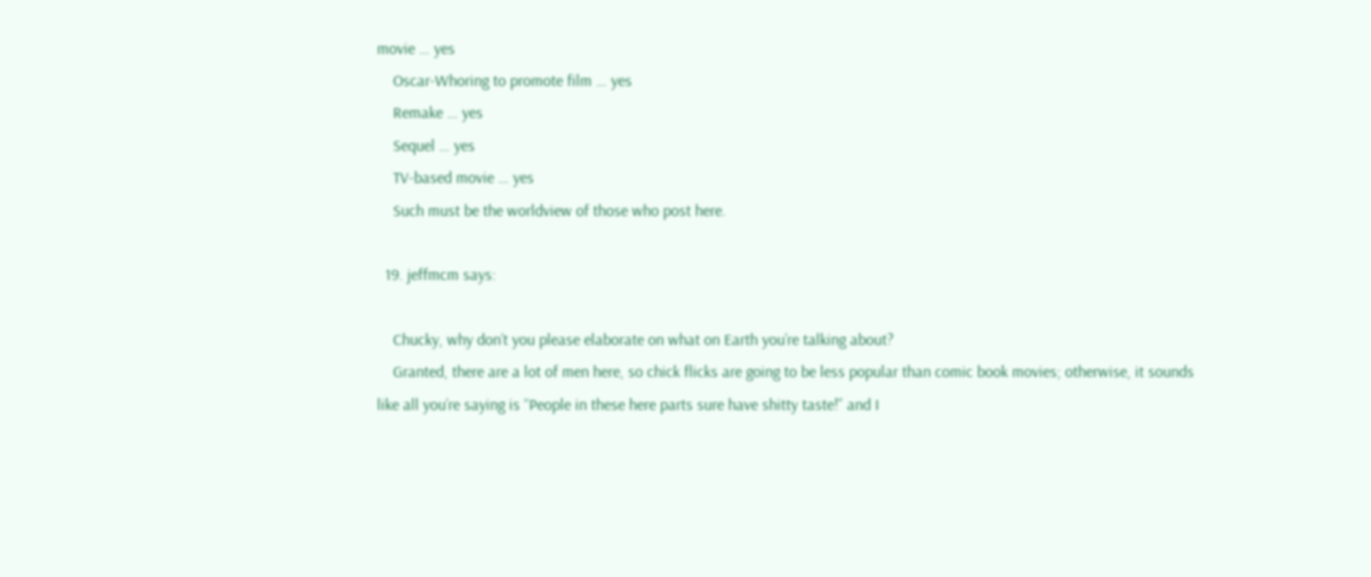movie … yes
    Oscar-Whoring to promote film … yes
    Remake … yes
    Sequel … yes
    TV-based movie … yes
    Such must be the worldview of those who post here.

  19. jeffmcm says:

    Chucky, why don’t you please elaborate on what on Earth you’re talking about?
    Granted, there are a lot of men here, so chick flicks are going to be less popular than comic book movies; otherwise, it sounds like all you’re saying is “People in these here parts sure have shitty taste!” and I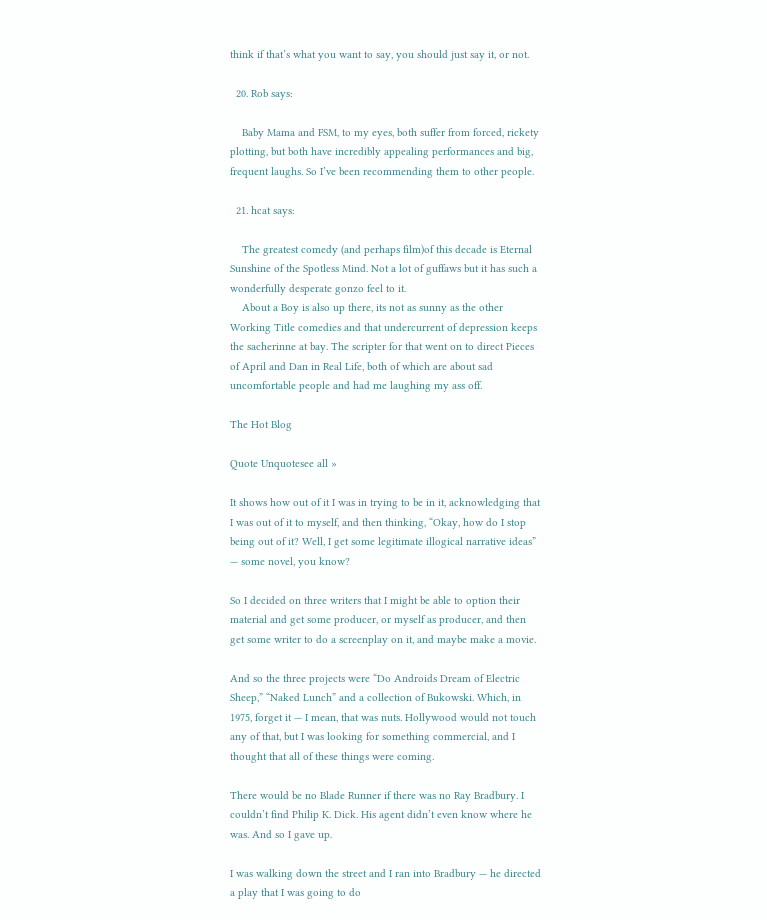think if that’s what you want to say, you should just say it, or not.

  20. Rob says:

    Baby Mama and FSM, to my eyes, both suffer from forced, rickety plotting, but both have incredibly appealing performances and big, frequent laughs. So I’ve been recommending them to other people.

  21. hcat says:

    The greatest comedy (and perhaps film)of this decade is Eternal Sunshine of the Spotless Mind. Not a lot of guffaws but it has such a wonderfully desperate gonzo feel to it.
    About a Boy is also up there, its not as sunny as the other Working Title comedies and that undercurrent of depression keeps the sacherinne at bay. The scripter for that went on to direct Pieces of April and Dan in Real Life, both of which are about sad uncomfortable people and had me laughing my ass off.

The Hot Blog

Quote Unquotesee all »

It shows how out of it I was in trying to be in it, acknowledging that I was out of it to myself, and then thinking, “Okay, how do I stop being out of it? Well, I get some legitimate illogical narrative ideas” — some novel, you know?

So I decided on three writers that I might be able to option their material and get some producer, or myself as producer, and then get some writer to do a screenplay on it, and maybe make a movie.

And so the three projects were “Do Androids Dream of Electric Sheep,” “Naked Lunch” and a collection of Bukowski. Which, in 1975, forget it — I mean, that was nuts. Hollywood would not touch any of that, but I was looking for something commercial, and I thought that all of these things were coming.

There would be no Blade Runner if there was no Ray Bradbury. I couldn’t find Philip K. Dick. His agent didn’t even know where he was. And so I gave up.

I was walking down the street and I ran into Bradbury — he directed a play that I was going to do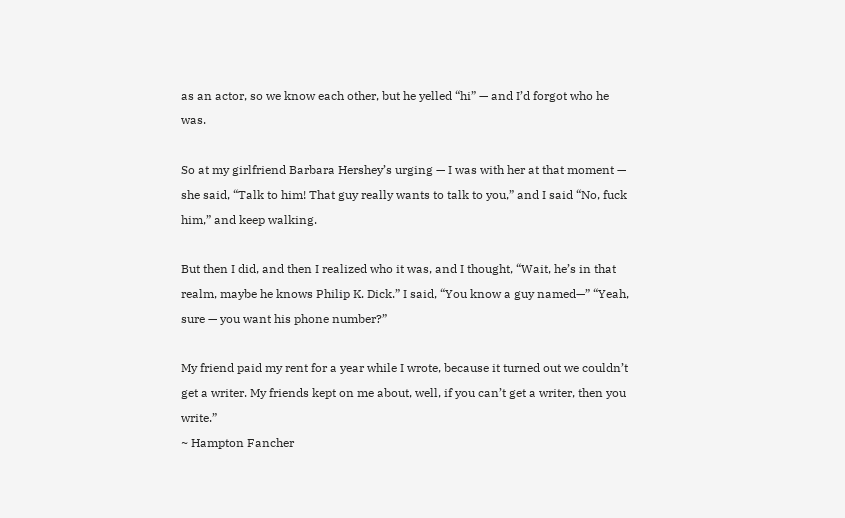as an actor, so we know each other, but he yelled “hi” — and I’d forgot who he was.

So at my girlfriend Barbara Hershey’s urging — I was with her at that moment — she said, “Talk to him! That guy really wants to talk to you,” and I said “No, fuck him,” and keep walking.

But then I did, and then I realized who it was, and I thought, “Wait, he’s in that realm, maybe he knows Philip K. Dick.” I said, “You know a guy named—” “Yeah, sure — you want his phone number?”

My friend paid my rent for a year while I wrote, because it turned out we couldn’t get a writer. My friends kept on me about, well, if you can’t get a writer, then you write.”
~ Hampton Fancher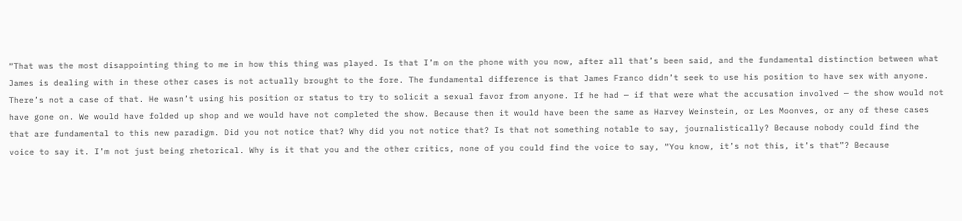“That was the most disappointing thing to me in how this thing was played. Is that I’m on the phone with you now, after all that’s been said, and the fundamental distinction between what James is dealing with in these other cases is not actually brought to the fore. The fundamental difference is that James Franco didn’t seek to use his position to have sex with anyone. There’s not a case of that. He wasn’t using his position or status to try to solicit a sexual favor from anyone. If he had — if that were what the accusation involved — the show would not have gone on. We would have folded up shop and we would have not completed the show. Because then it would have been the same as Harvey Weinstein, or Les Moonves, or any of these cases that are fundamental to this new paradigm. Did you not notice that? Why did you not notice that? Is that not something notable to say, journalistically? Because nobody could find the voice to say it. I’m not just being rhetorical. Why is it that you and the other critics, none of you could find the voice to say, “You know, it’s not this, it’s that”? Because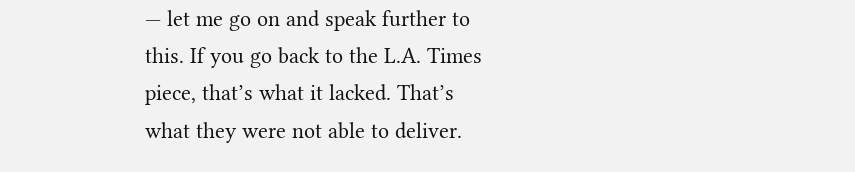— let me go on and speak further to this. If you go back to the L.A. Times piece, that’s what it lacked. That’s what they were not able to deliver.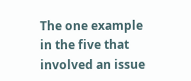The one example in the five that involved an issue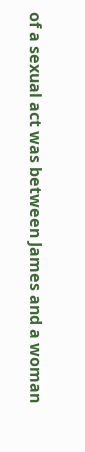of a sexual act was between James and a woman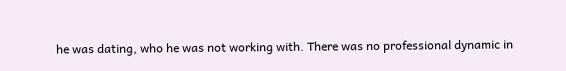he was dating, who he was not working with. There was no professional dynamic in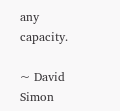any capacity.

~ David Simon